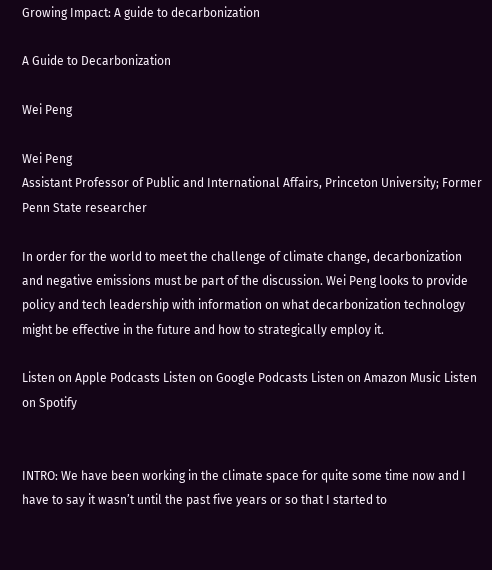Growing Impact: A guide to decarbonization

A Guide to Decarbonization

Wei Peng

Wei Peng
Assistant Professor of Public and International Affairs, Princeton University; Former Penn State researcher

In order for the world to meet the challenge of climate change, decarbonization and negative emissions must be part of the discussion. Wei Peng looks to provide policy and tech leadership with information on what decarbonization technology might be effective in the future and how to strategically employ it.

Listen on Apple Podcasts Listen on Google Podcasts Listen on Amazon Music Listen on Spotify


INTRO: We have been working in the climate space for quite some time now and I have to say it wasn’t until the past five years or so that I started to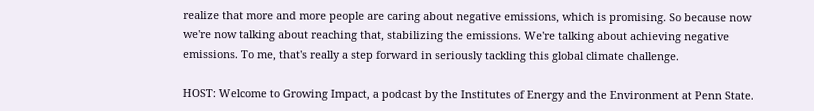realize that more and more people are caring about negative emissions, which is promising. So because now we're now talking about reaching that, stabilizing the emissions. We're talking about achieving negative emissions. To me, that's really a step forward in seriously tackling this global climate challenge.

HOST: Welcome to Growing Impact, a podcast by the Institutes of Energy and the Environment at Penn State.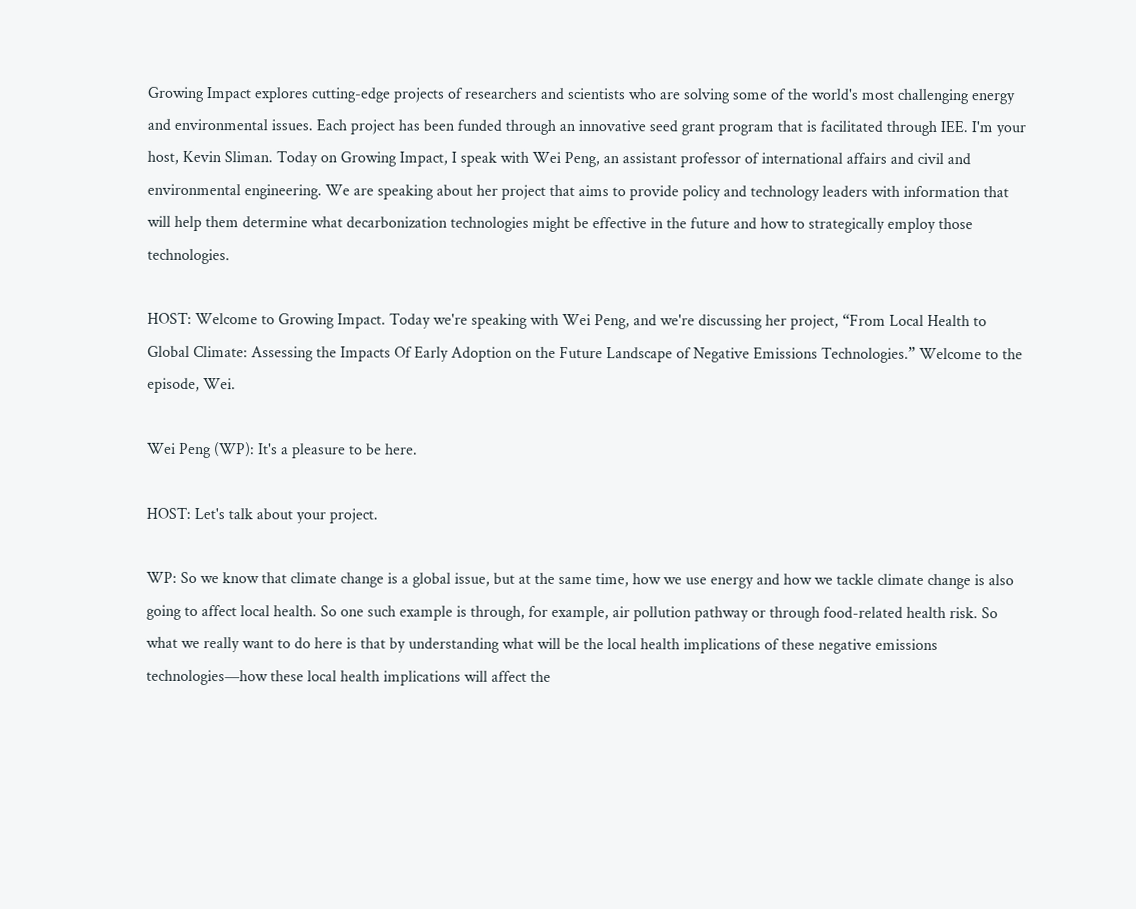Growing Impact explores cutting-edge projects of researchers and scientists who are solving some of the world's most challenging energy and environmental issues. Each project has been funded through an innovative seed grant program that is facilitated through IEE. I'm your host, Kevin Sliman. Today on Growing Impact, I speak with Wei Peng, an assistant professor of international affairs and civil and environmental engineering. We are speaking about her project that aims to provide policy and technology leaders with information that will help them determine what decarbonization technologies might be effective in the future and how to strategically employ those technologies.

HOST: Welcome to Growing Impact. Today we're speaking with Wei Peng, and we're discussing her project, “From Local Health to Global Climate: Assessing the Impacts Of Early Adoption on the Future Landscape of Negative Emissions Technologies.” Welcome to the episode, Wei.

Wei Peng (WP): It's a pleasure to be here.

HOST: Let's talk about your project.

WP: So we know that climate change is a global issue, but at the same time, how we use energy and how we tackle climate change is also going to affect local health. So one such example is through, for example, air pollution pathway or through food-related health risk. So what we really want to do here is that by understanding what will be the local health implications of these negative emissions technologies—how these local health implications will affect the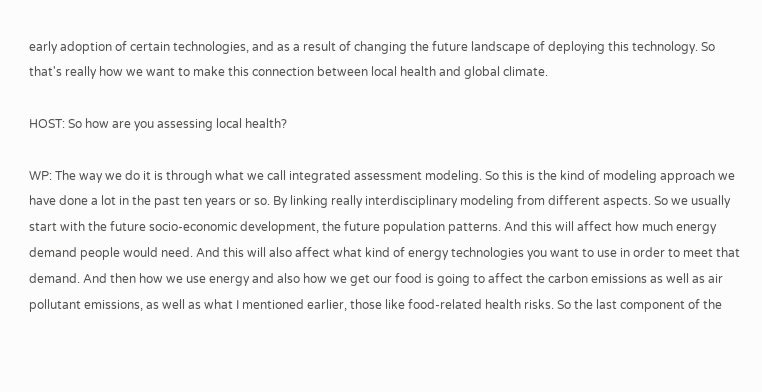early adoption of certain technologies, and as a result of changing the future landscape of deploying this technology. So that's really how we want to make this connection between local health and global climate.

HOST: So how are you assessing local health?

WP: The way we do it is through what we call integrated assessment modeling. So this is the kind of modeling approach we have done a lot in the past ten years or so. By linking really interdisciplinary modeling from different aspects. So we usually start with the future socio-economic development, the future population patterns. And this will affect how much energy demand people would need. And this will also affect what kind of energy technologies you want to use in order to meet that demand. And then how we use energy and also how we get our food is going to affect the carbon emissions as well as air pollutant emissions, as well as what I mentioned earlier, those like food-related health risks. So the last component of the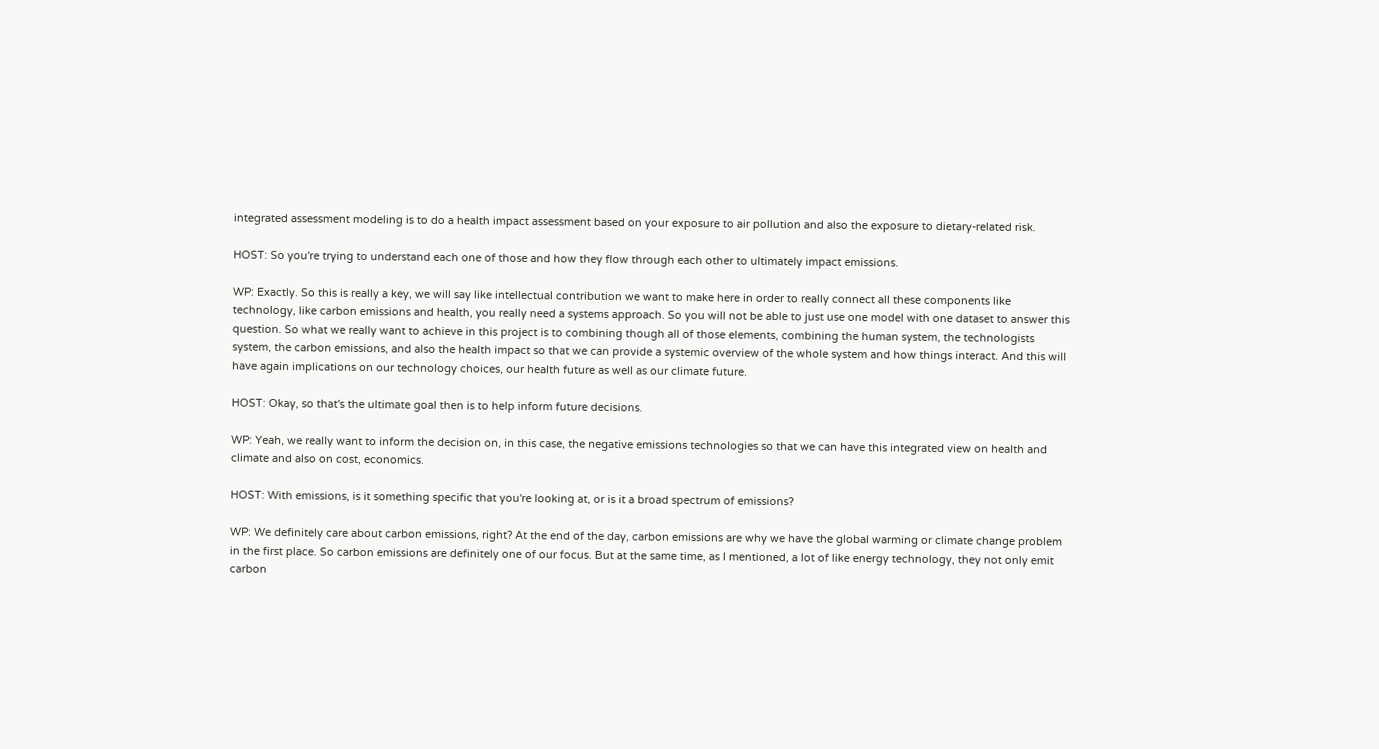integrated assessment modeling is to do a health impact assessment based on your exposure to air pollution and also the exposure to dietary-related risk.

HOST: So you're trying to understand each one of those and how they flow through each other to ultimately impact emissions.

WP: Exactly. So this is really a key, we will say like intellectual contribution we want to make here in order to really connect all these components like technology, like carbon emissions and health, you really need a systems approach. So you will not be able to just use one model with one dataset to answer this question. So what we really want to achieve in this project is to combining though all of those elements, combining the human system, the technologists system, the carbon emissions, and also the health impact so that we can provide a systemic overview of the whole system and how things interact. And this will have again implications on our technology choices, our health future as well as our climate future.

HOST: Okay, so that's the ultimate goal then is to help inform future decisions.

WP: Yeah, we really want to inform the decision on, in this case, the negative emissions technologies so that we can have this integrated view on health and climate and also on cost, economics.

HOST: With emissions, is it something specific that you're looking at, or is it a broad spectrum of emissions?

WP: We definitely care about carbon emissions, right? At the end of the day, carbon emissions are why we have the global warming or climate change problem in the first place. So carbon emissions are definitely one of our focus. But at the same time, as I mentioned, a lot of like energy technology, they not only emit carbon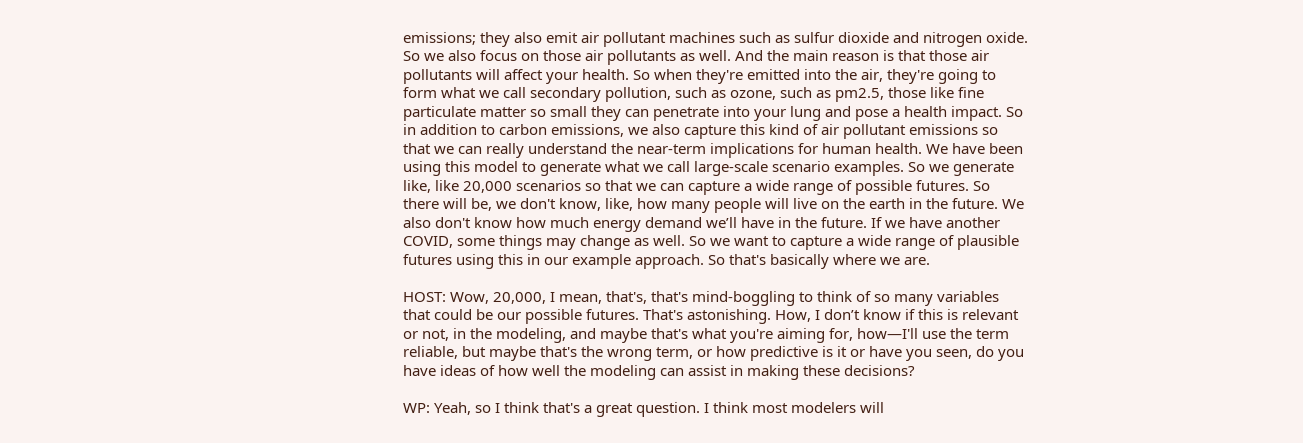emissions; they also emit air pollutant machines such as sulfur dioxide and nitrogen oxide. So we also focus on those air pollutants as well. And the main reason is that those air pollutants will affect your health. So when they're emitted into the air, they're going to form what we call secondary pollution, such as ozone, such as pm2.5, those like fine particulate matter so small they can penetrate into your lung and pose a health impact. So in addition to carbon emissions, we also capture this kind of air pollutant emissions so that we can really understand the near-term implications for human health. We have been using this model to generate what we call large-scale scenario examples. So we generate like, like 20,000 scenarios so that we can capture a wide range of possible futures. So there will be, we don't know, like, how many people will live on the earth in the future. We also don't know how much energy demand we’ll have in the future. If we have another COVID, some things may change as well. So we want to capture a wide range of plausible futures using this in our example approach. So that's basically where we are.

HOST: Wow, 20,000, I mean, that's, that's mind-boggling to think of so many variables that could be our possible futures. That's astonishing. How, I don’t know if this is relevant or not, in the modeling, and maybe that's what you're aiming for, how—I'll use the term reliable, but maybe that's the wrong term, or how predictive is it or have you seen, do you have ideas of how well the modeling can assist in making these decisions?

WP: Yeah, so I think that's a great question. I think most modelers will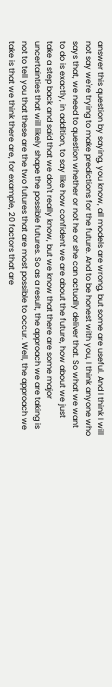answer this question by saying, you know, all models are wrong, but some are useful. And I think I will not say we're trying to make predictions for the future. And to be honest with you, I think anyone who says that, we need to question whether or not he or she can actually deliver that. So what we want to do is exactly, in addition, to say like how confident we are about the future, how about we just take a step back and said that we don't really know, but we know that there are some major uncertainties that will likely shape the possible futures. So as a result, the approach we are taking is not to tell you that these are the two futures that are most possible to occur. Well, the approach we take is that we think there are, for example, 20 factors that are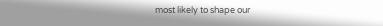most likely to shape our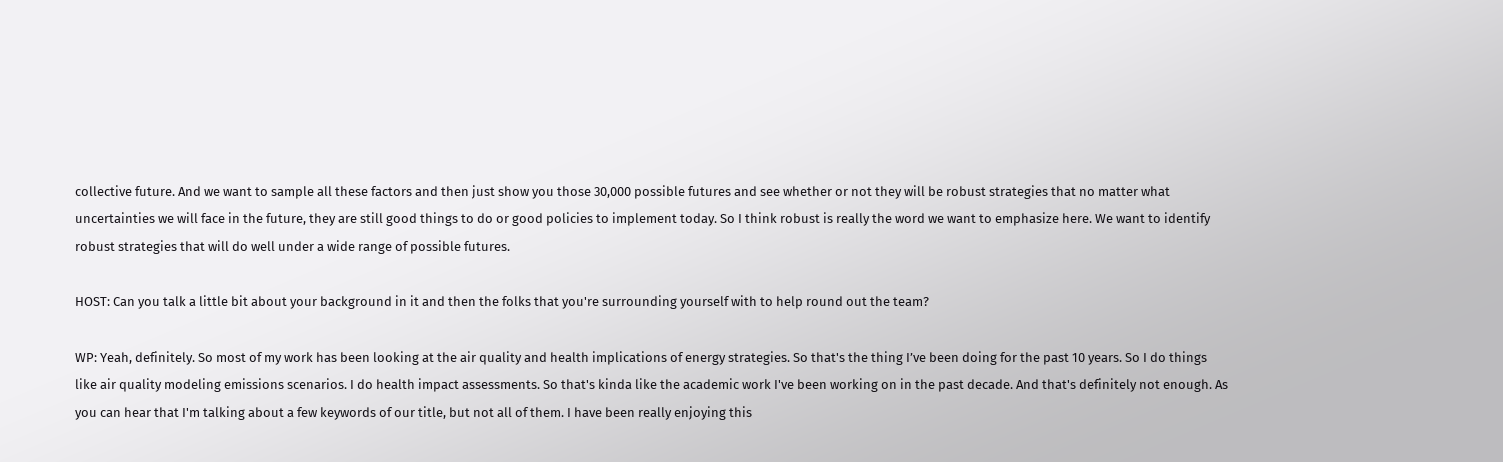collective future. And we want to sample all these factors and then just show you those 30,000 possible futures and see whether or not they will be robust strategies that no matter what uncertainties we will face in the future, they are still good things to do or good policies to implement today. So I think robust is really the word we want to emphasize here. We want to identify robust strategies that will do well under a wide range of possible futures.

HOST: Can you talk a little bit about your background in it and then the folks that you're surrounding yourself with to help round out the team?

WP: Yeah, definitely. So most of my work has been looking at the air quality and health implications of energy strategies. So that's the thing I’ve been doing for the past 10 years. So I do things like air quality modeling emissions scenarios. I do health impact assessments. So that's kinda like the academic work I've been working on in the past decade. And that's definitely not enough. As you can hear that I'm talking about a few keywords of our title, but not all of them. I have been really enjoying this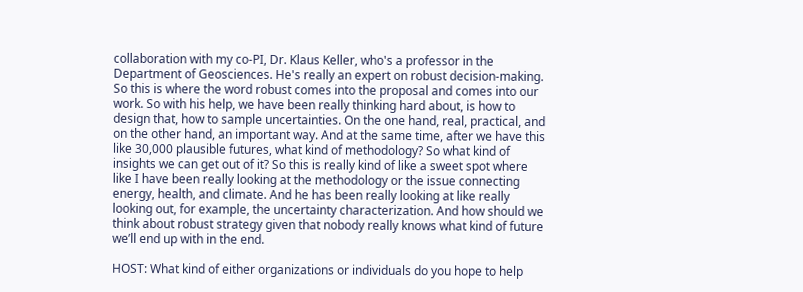collaboration with my co-PI, Dr. Klaus Keller, who's a professor in the Department of Geosciences. He's really an expert on robust decision-making. So this is where the word robust comes into the proposal and comes into our work. So with his help, we have been really thinking hard about, is how to design that, how to sample uncertainties. On the one hand, real, practical, and on the other hand, an important way. And at the same time, after we have this like 30,000 plausible futures, what kind of methodology? So what kind of insights we can get out of it? So this is really kind of like a sweet spot where like I have been really looking at the methodology or the issue connecting energy, health, and climate. And he has been really looking at like really looking out, for example, the uncertainty characterization. And how should we think about robust strategy given that nobody really knows what kind of future we’ll end up with in the end.

HOST: What kind of either organizations or individuals do you hope to help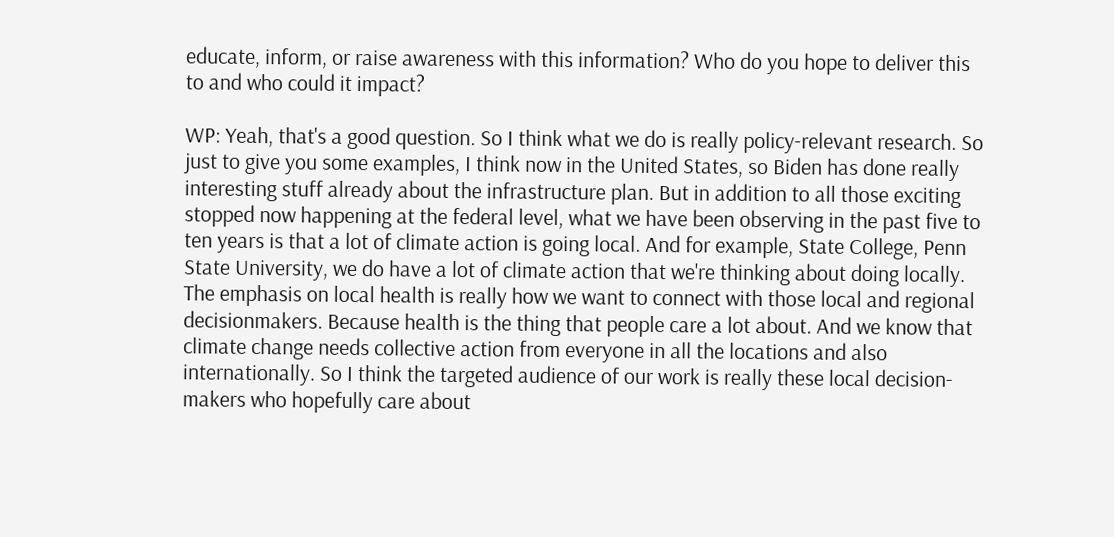educate, inform, or raise awareness with this information? Who do you hope to deliver this to and who could it impact?

WP: Yeah, that's a good question. So I think what we do is really policy-relevant research. So just to give you some examples, I think now in the United States, so Biden has done really interesting stuff already about the infrastructure plan. But in addition to all those exciting stopped now happening at the federal level, what we have been observing in the past five to ten years is that a lot of climate action is going local. And for example, State College, Penn State University, we do have a lot of climate action that we're thinking about doing locally. The emphasis on local health is really how we want to connect with those local and regional decisionmakers. Because health is the thing that people care a lot about. And we know that climate change needs collective action from everyone in all the locations and also internationally. So I think the targeted audience of our work is really these local decision-makers who hopefully care about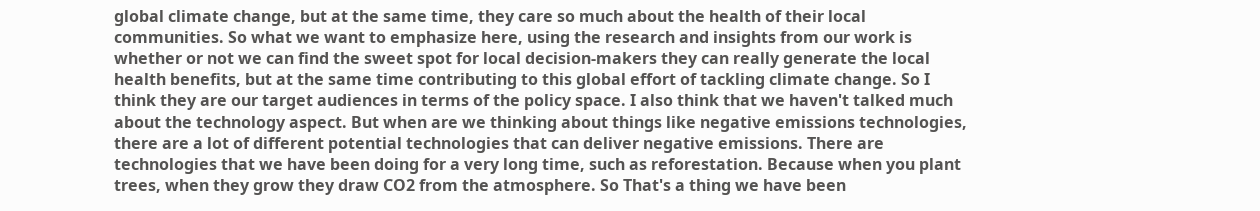global climate change, but at the same time, they care so much about the health of their local communities. So what we want to emphasize here, using the research and insights from our work is whether or not we can find the sweet spot for local decision-makers they can really generate the local health benefits, but at the same time contributing to this global effort of tackling climate change. So I think they are our target audiences in terms of the policy space. I also think that we haven't talked much about the technology aspect. But when are we thinking about things like negative emissions technologies, there are a lot of different potential technologies that can deliver negative emissions. There are technologies that we have been doing for a very long time, such as reforestation. Because when you plant trees, when they grow they draw CO2 from the atmosphere. So That's a thing we have been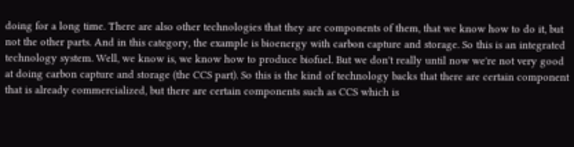doing for a long time. There are also other technologies that they are components of them, that we know how to do it, but not the other parts. And in this category, the example is bioenergy with carbon capture and storage. So this is an integrated technology system. Well, we know is, we know how to produce biofuel. But we don't really until now we're not very good at doing carbon capture and storage (the CCS part). So this is the kind of technology backs that there are certain component that is already commercialized, but there are certain components such as CCS which is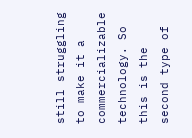still struggling to make it a commercializable technology. So this is the second type of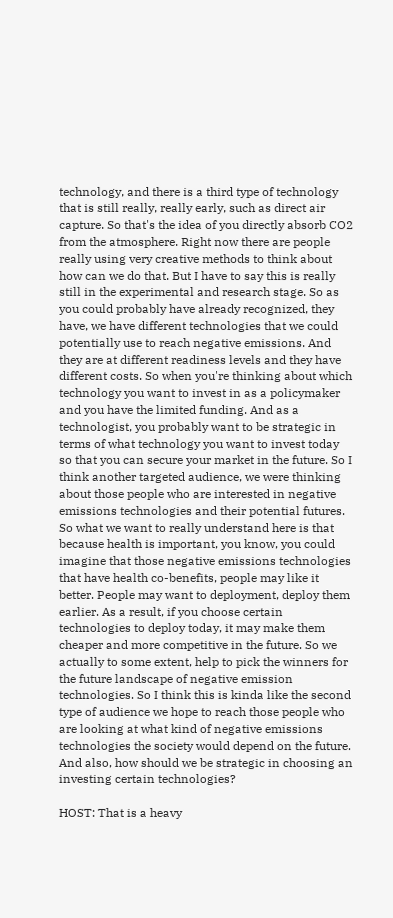technology, and there is a third type of technology that is still really, really early, such as direct air capture. So that's the idea of you directly absorb CO2 from the atmosphere. Right now there are people really using very creative methods to think about how can we do that. But I have to say this is really still in the experimental and research stage. So as you could probably have already recognized, they have, we have different technologies that we could potentially use to reach negative emissions. And they are at different readiness levels and they have different costs. So when you're thinking about which technology you want to invest in as a policymaker and you have the limited funding. And as a technologist, you probably want to be strategic in terms of what technology you want to invest today so that you can secure your market in the future. So I think another targeted audience, we were thinking about those people who are interested in negative emissions technologies and their potential futures. So what we want to really understand here is that because health is important, you know, you could imagine that those negative emissions technologies that have health co-benefits, people may like it better. People may want to deployment, deploy them earlier. As a result, if you choose certain technologies to deploy today, it may make them cheaper and more competitive in the future. So we actually to some extent, help to pick the winners for the future landscape of negative emission technologies. So I think this is kinda like the second type of audience we hope to reach those people who are looking at what kind of negative emissions technologies the society would depend on the future. And also, how should we be strategic in choosing an investing certain technologies?

HOST: That is a heavy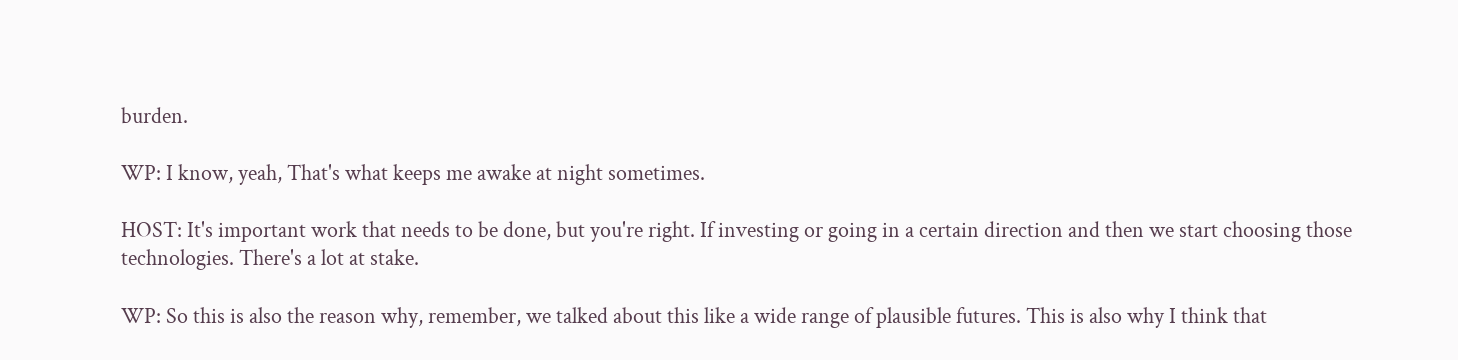burden.

WP: I know, yeah, That's what keeps me awake at night sometimes.

HOST: It's important work that needs to be done, but you're right. If investing or going in a certain direction and then we start choosing those technologies. There's a lot at stake.

WP: So this is also the reason why, remember, we talked about this like a wide range of plausible futures. This is also why I think that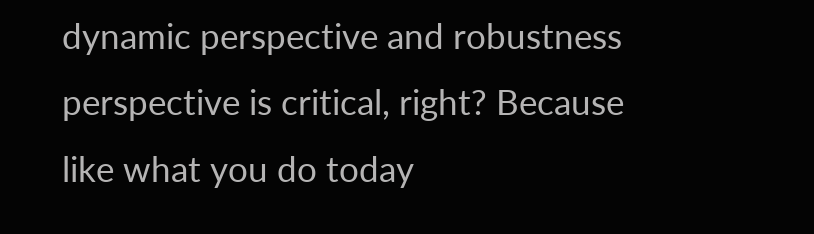dynamic perspective and robustness perspective is critical, right? Because like what you do today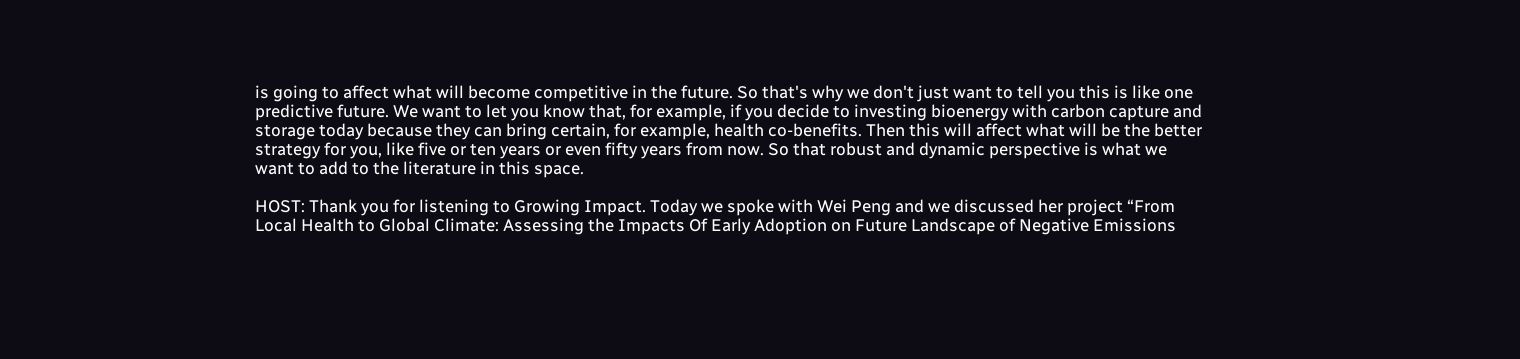is going to affect what will become competitive in the future. So that's why we don't just want to tell you this is like one predictive future. We want to let you know that, for example, if you decide to investing bioenergy with carbon capture and storage today because they can bring certain, for example, health co-benefits. Then this will affect what will be the better strategy for you, like five or ten years or even fifty years from now. So that robust and dynamic perspective is what we want to add to the literature in this space.

HOST: Thank you for listening to Growing Impact. Today we spoke with Wei Peng and we discussed her project “From Local Health to Global Climate: Assessing the Impacts Of Early Adoption on Future Landscape of Negative Emissions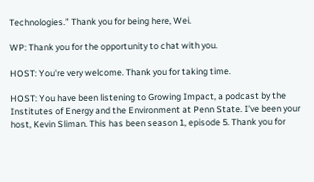Technologies.” Thank you for being here, Wei.

WP: Thank you for the opportunity to chat with you.

HOST: You're very welcome. Thank you for taking time.

HOST: You have been listening to Growing Impact, a podcast by the Institutes of Energy and the Environment at Penn State. I've been your host, Kevin Sliman. This has been season 1, episode 5. Thank you for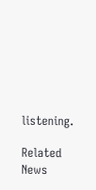listening.

Related News